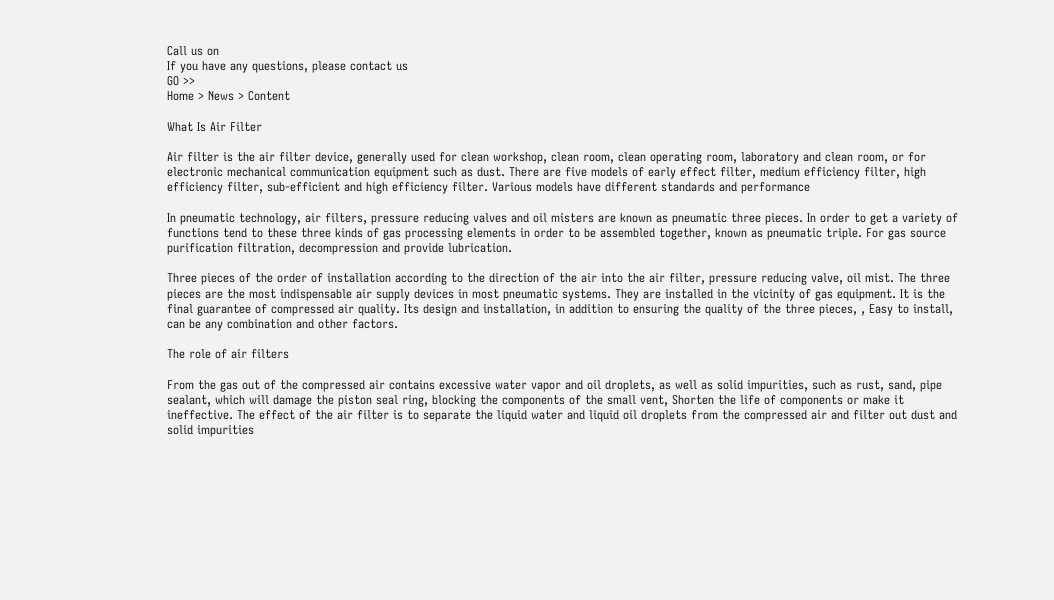Call us on
If you have any questions, please contact us
GO >>
Home > News > Content

What Is Air Filter

Air filter is the air filter device, generally used for clean workshop, clean room, clean operating room, laboratory and clean room, or for electronic mechanical communication equipment such as dust. There are five models of early effect filter, medium efficiency filter, high efficiency filter, sub-efficient and high efficiency filter. Various models have different standards and performance

In pneumatic technology, air filters, pressure reducing valves and oil misters are known as pneumatic three pieces. In order to get a variety of functions tend to these three kinds of gas processing elements in order to be assembled together, known as pneumatic triple. For gas source purification filtration, decompression and provide lubrication.

Three pieces of the order of installation according to the direction of the air into the air filter, pressure reducing valve, oil mist. The three pieces are the most indispensable air supply devices in most pneumatic systems. They are installed in the vicinity of gas equipment. It is the final guarantee of compressed air quality. Its design and installation, in addition to ensuring the quality of the three pieces, , Easy to install, can be any combination and other factors.

The role of air filters

From the gas out of the compressed air contains excessive water vapor and oil droplets, as well as solid impurities, such as rust, sand, pipe sealant, which will damage the piston seal ring, blocking the components of the small vent, Shorten the life of components or make it ineffective. The effect of the air filter is to separate the liquid water and liquid oil droplets from the compressed air and filter out dust and solid impurities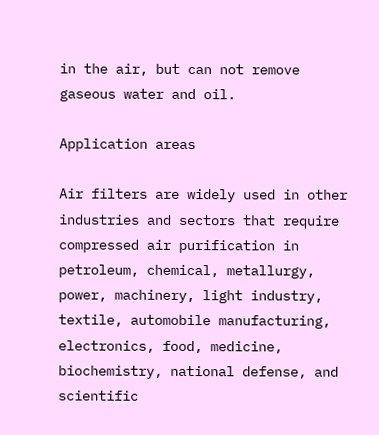in the air, but can not remove gaseous water and oil.

Application areas

Air filters are widely used in other industries and sectors that require compressed air purification in petroleum, chemical, metallurgy, power, machinery, light industry, textile, automobile manufacturing, electronics, food, medicine, biochemistry, national defense, and scientific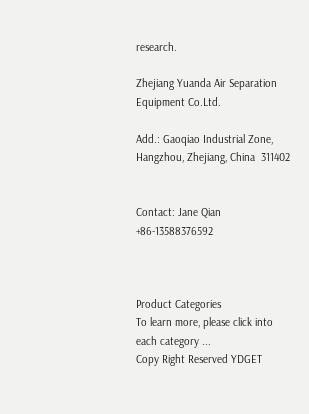research.

Zhejiang Yuanda Air Separation Equipment Co.Ltd.

Add.: Gaoqiao Industrial Zone, Hangzhou, Zhejiang, China  311402


Contact: Jane Qian +86-13588376592



Product Categories
To learn more, please click into each category ...
Copy Right Reserved YDGET